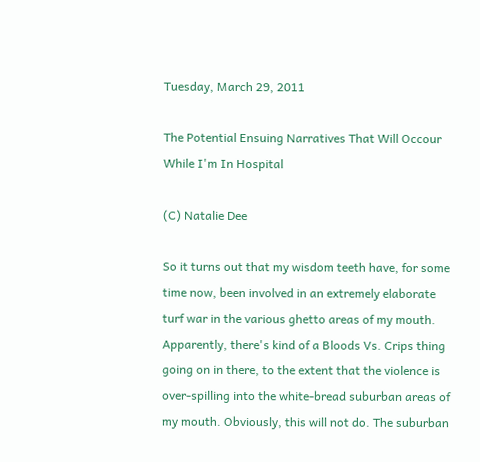Tuesday, March 29, 2011

The Potential Ensuing Narratives That Will Occour While I'm In Hospital

(C) Natalie Dee

So it turns out that my wisdom teeth have, for some time now, been involved in an extremely elaborate turf war in the various ghetto areas of my mouth. Apparently, there's kind of a Bloods Vs. Crips thing going on in there, to the extent that the violence is over-spilling into the white-bread suburban areas of my mouth. Obviously, this will not do. The suburban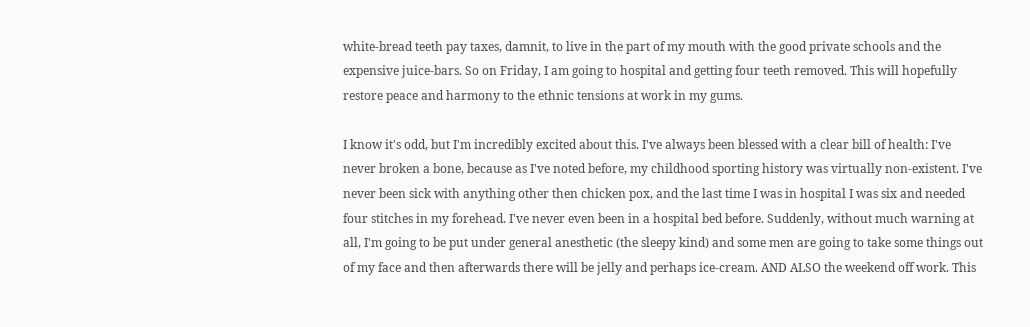white-bread teeth pay taxes, damnit, to live in the part of my mouth with the good private schools and the expensive juice-bars. So on Friday, I am going to hospital and getting four teeth removed. This will hopefully restore peace and harmony to the ethnic tensions at work in my gums.

I know it's odd, but I'm incredibly excited about this. I've always been blessed with a clear bill of health: I've never broken a bone, because as I've noted before, my childhood sporting history was virtually non-existent. I've never been sick with anything other then chicken pox, and the last time I was in hospital I was six and needed four stitches in my forehead. I've never even been in a hospital bed before. Suddenly, without much warning at all, I'm going to be put under general anesthetic (the sleepy kind) and some men are going to take some things out of my face and then afterwards there will be jelly and perhaps ice-cream. AND ALSO the weekend off work. This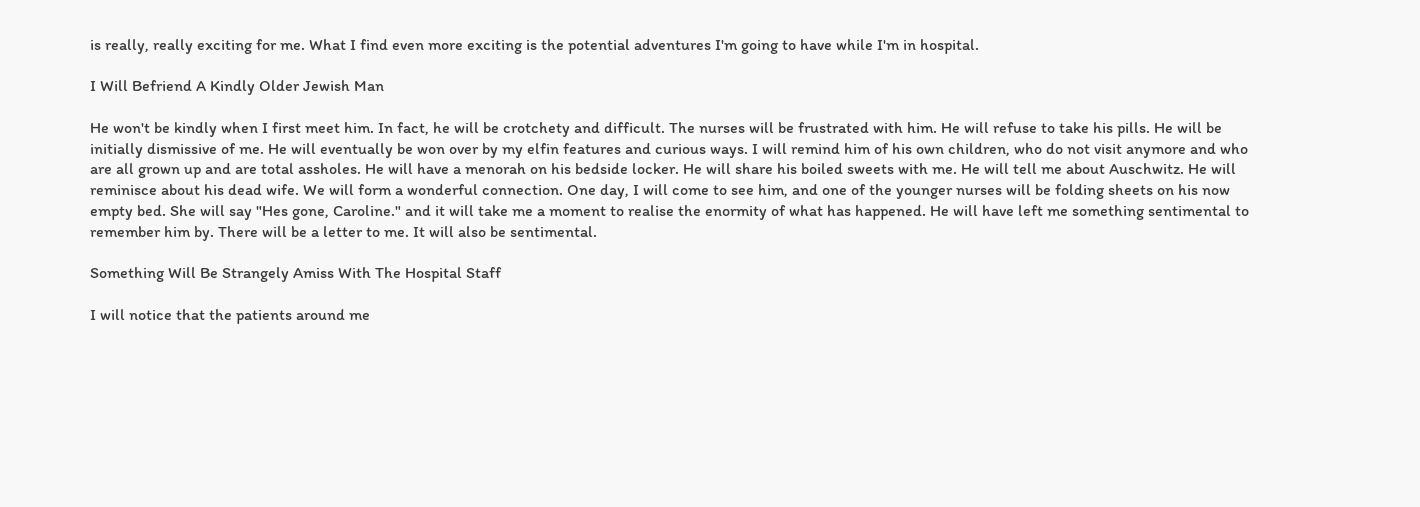is really, really exciting for me. What I find even more exciting is the potential adventures I'm going to have while I'm in hospital.

I Will Befriend A Kindly Older Jewish Man

He won't be kindly when I first meet him. In fact, he will be crotchety and difficult. The nurses will be frustrated with him. He will refuse to take his pills. He will be initially dismissive of me. He will eventually be won over by my elfin features and curious ways. I will remind him of his own children, who do not visit anymore and who are all grown up and are total assholes. He will have a menorah on his bedside locker. He will share his boiled sweets with me. He will tell me about Auschwitz. He will reminisce about his dead wife. We will form a wonderful connection. One day, I will come to see him, and one of the younger nurses will be folding sheets on his now empty bed. She will say "Hes gone, Caroline." and it will take me a moment to realise the enormity of what has happened. He will have left me something sentimental to remember him by. There will be a letter to me. It will also be sentimental.

Something Will Be Strangely Amiss With The Hospital Staff

I will notice that the patients around me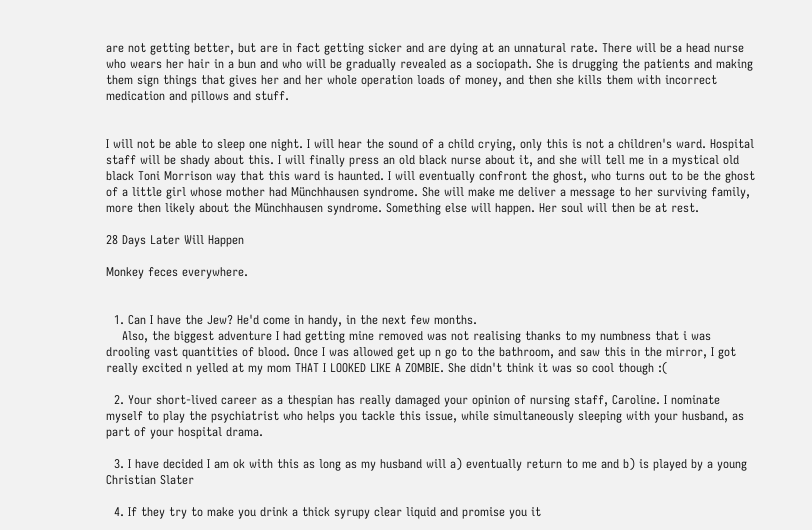are not getting better, but are in fact getting sicker and are dying at an unnatural rate. There will be a head nurse who wears her hair in a bun and who will be gradually revealed as a sociopath. She is drugging the patients and making them sign things that gives her and her whole operation loads of money, and then she kills them with incorrect medication and pillows and stuff.


I will not be able to sleep one night. I will hear the sound of a child crying, only this is not a children's ward. Hospital staff will be shady about this. I will finally press an old black nurse about it, and she will tell me in a mystical old black Toni Morrison way that this ward is haunted. I will eventually confront the ghost, who turns out to be the ghost of a little girl whose mother had Münchhausen syndrome. She will make me deliver a message to her surviving family, more then likely about the Münchhausen syndrome. Something else will happen. Her soul will then be at rest.

28 Days Later Will Happen

Monkey feces everywhere.


  1. Can I have the Jew? He'd come in handy, in the next few months.
    Also, the biggest adventure I had getting mine removed was not realising thanks to my numbness that i was drooling vast quantities of blood. Once I was allowed get up n go to the bathroom, and saw this in the mirror, I got really excited n yelled at my mom THAT I LOOKED LIKE A ZOMBIE. She didn't think it was so cool though :(

  2. Your short-lived career as a thespian has really damaged your opinion of nursing staff, Caroline. I nominate myself to play the psychiatrist who helps you tackle this issue, while simultaneously sleeping with your husband, as part of your hospital drama.

  3. I have decided I am ok with this as long as my husband will a) eventually return to me and b) is played by a young Christian Slater

  4. If they try to make you drink a thick syrupy clear liquid and promise you it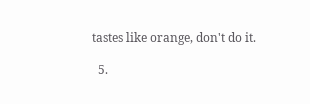tastes like orange, don't do it.

  5.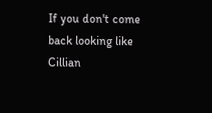If you don't come back looking like Cillian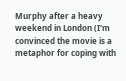Murphy after a heavy weekend in London (I'm convinced the movie is a metaphor for coping with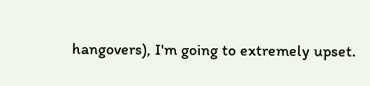hangovers), I'm going to extremely upset.